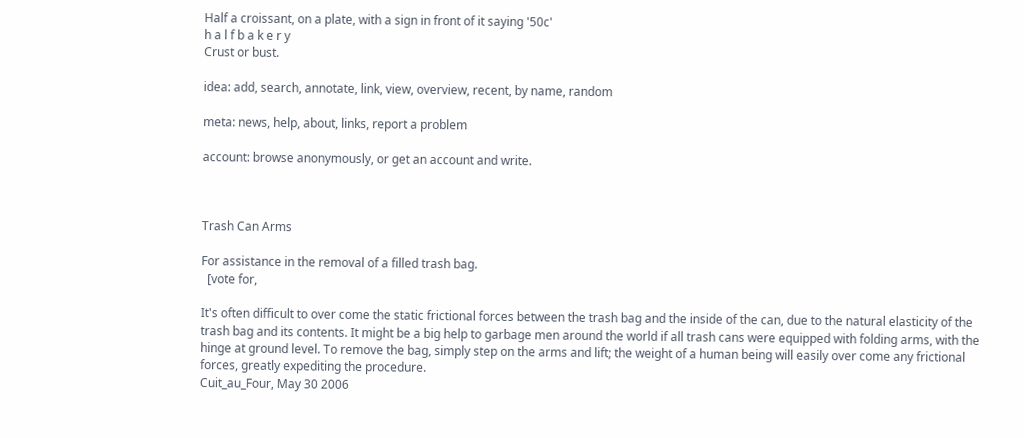Half a croissant, on a plate, with a sign in front of it saying '50c'
h a l f b a k e r y
Crust or bust.

idea: add, search, annotate, link, view, overview, recent, by name, random

meta: news, help, about, links, report a problem

account: browse anonymously, or get an account and write.



Trash Can Arms

For assistance in the removal of a filled trash bag.
  [vote for,

It's often difficult to over come the static frictional forces between the trash bag and the inside of the can, due to the natural elasticity of the trash bag and its contents. It might be a big help to garbage men around the world if all trash cans were equipped with folding arms, with the hinge at ground level. To remove the bag, simply step on the arms and lift; the weight of a human being will easily over come any frictional forces, greatly expediting the procedure.
Cuit_au_Four, May 30 2006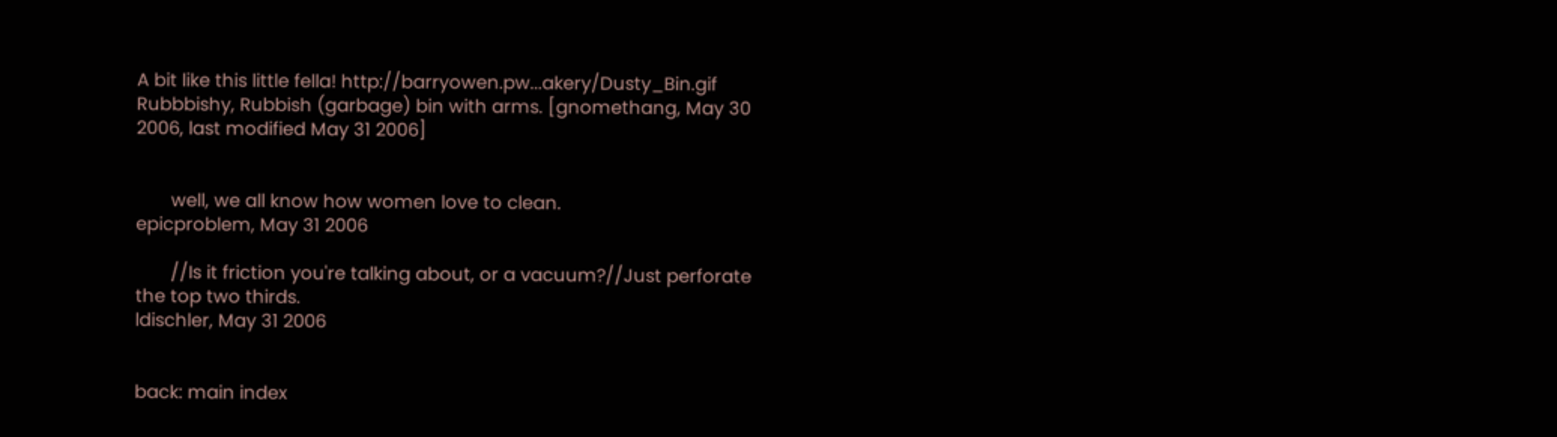A bit like this little fella! http://barryowen.pw...akery/Dusty_Bin.gif
Rubbbishy, Rubbish (garbage) bin with arms. [gnomethang, May 30 2006, last modified May 31 2006]


       well, we all know how women love to clean.
epicproblem, May 31 2006

       //Is it friction you're talking about, or a vacuum?//Just perforate the top two thirds.
ldischler, May 31 2006


back: main index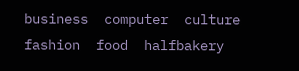business  computer  culture  fashion  food  halfbakery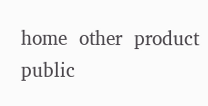home  other  product  public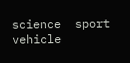science  sport  vehicle